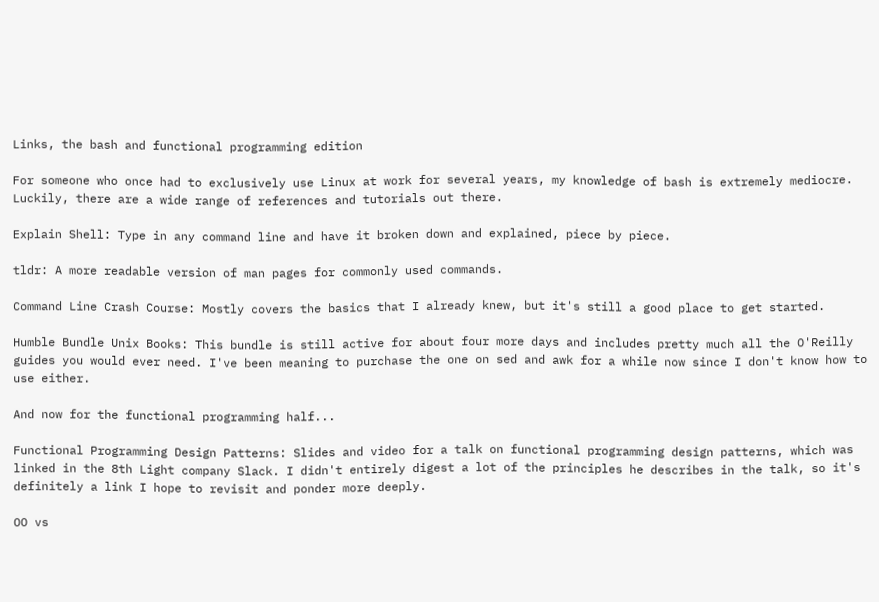Links, the bash and functional programming edition

For someone who once had to exclusively use Linux at work for several years, my knowledge of bash is extremely mediocre. Luckily, there are a wide range of references and tutorials out there.

Explain Shell: Type in any command line and have it broken down and explained, piece by piece.

tldr: A more readable version of man pages for commonly used commands.

Command Line Crash Course: Mostly covers the basics that I already knew, but it's still a good place to get started.

Humble Bundle Unix Books: This bundle is still active for about four more days and includes pretty much all the O'Reilly guides you would ever need. I've been meaning to purchase the one on sed and awk for a while now since I don't know how to use either.

And now for the functional programming half...

Functional Programming Design Patterns: Slides and video for a talk on functional programming design patterns, which was linked in the 8th Light company Slack. I didn't entirely digest a lot of the principles he describes in the talk, so it's definitely a link I hope to revisit and ponder more deeply.

OO vs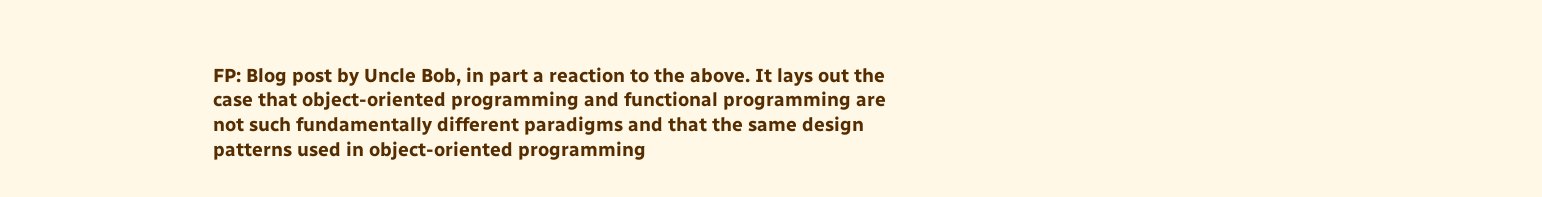FP: Blog post by Uncle Bob, in part a reaction to the above. It lays out the case that object-oriented programming and functional programming are not such fundamentally different paradigms and that the same design patterns used in object-oriented programming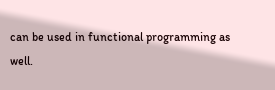can be used in functional programming as well.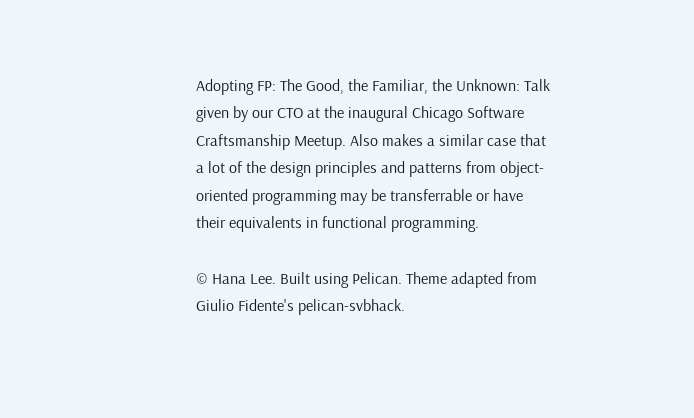Adopting FP: The Good, the Familiar, the Unknown: Talk given by our CTO at the inaugural Chicago Software Craftsmanship Meetup. Also makes a similar case that a lot of the design principles and patterns from object-oriented programming may be transferrable or have their equivalents in functional programming.

© Hana Lee. Built using Pelican. Theme adapted from Giulio Fidente's pelican-svbhack.